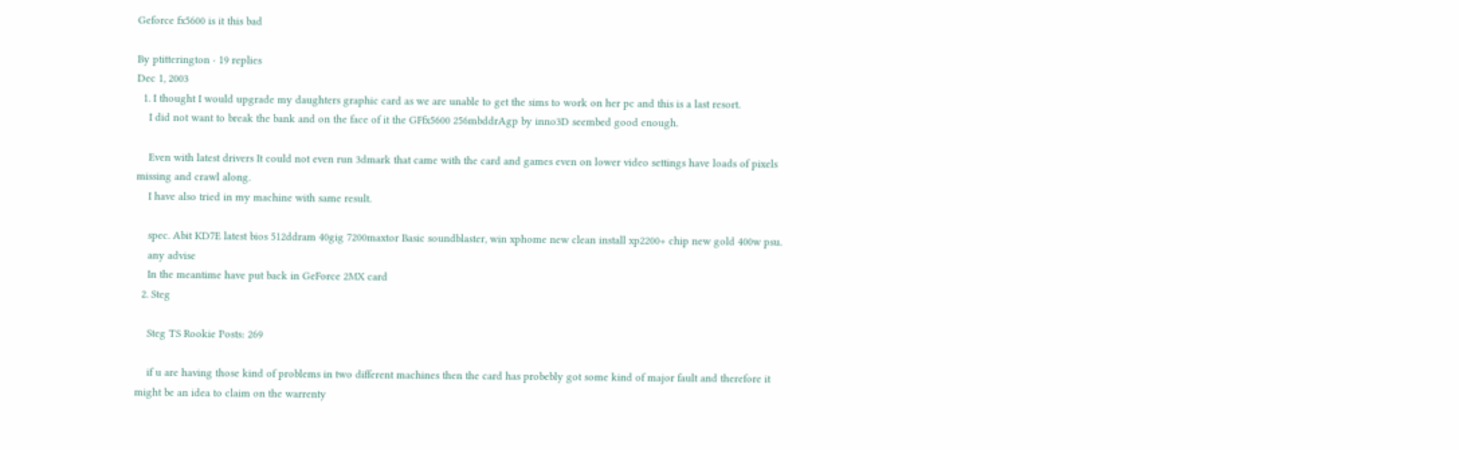Geforce fx5600 is it this bad

By ptitterington · 19 replies
Dec 1, 2003
  1. I thought I would upgrade my daughters graphic card as we are unable to get the sims to work on her pc and this is a last resort.
    I did not want to break the bank and on the face of it the GFfx5600 256mbddrAgp by inno3D seembed good enough.

    Even with latest drivers It could not even run 3dmark that came with the card and games even on lower video settings have loads of pixels missing and crawl along.
    I have also tried in my machine with same result.

    spec. Abit KD7E latest bios 512ddram 40gig 7200maxtor Basic soundblaster, win xphome new clean install xp2200+ chip new gold 400w psu.
    any advise
    In the meantime have put back in GeForce 2MX card
  2. Steg

    Steg TS Rookie Posts: 269

    if u are having those kind of problems in two different machines then the card has probebly got some kind of major fault and therefore it might be an idea to claim on the warrenty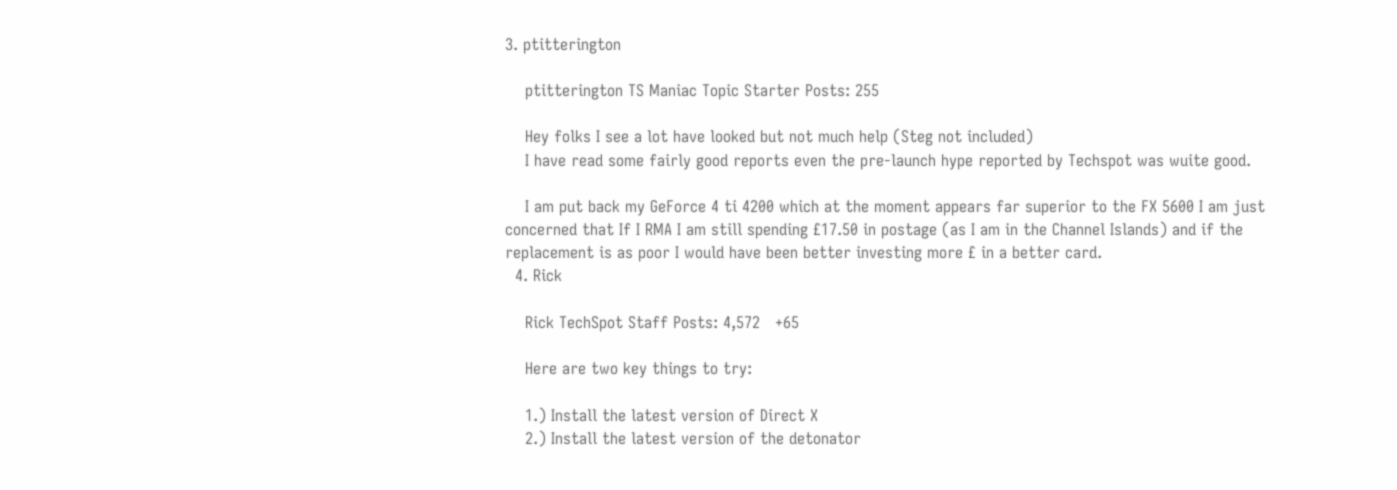3. ptitterington

    ptitterington TS Maniac Topic Starter Posts: 255

    Hey folks I see a lot have looked but not much help (Steg not included)
    I have read some fairly good reports even the pre-launch hype reported by Techspot was wuite good.

    I am put back my GeForce 4 ti 4200 which at the moment appears far superior to the FX 5600 I am just concerned that If I RMA I am still spending £17.50 in postage (as I am in the Channel Islands) and if the replacement is as poor I would have been better investing more £ in a better card.
  4. Rick

    Rick TechSpot Staff Posts: 4,572   +65

    Here are two key things to try:

    1.) Install the latest version of Direct X
    2.) Install the latest version of the detonator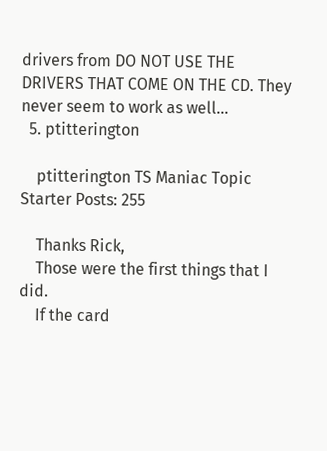drivers from DO NOT USE THE DRIVERS THAT COME ON THE CD. They never seem to work as well...
  5. ptitterington

    ptitterington TS Maniac Topic Starter Posts: 255

    Thanks Rick,
    Those were the first things that I did.
    If the card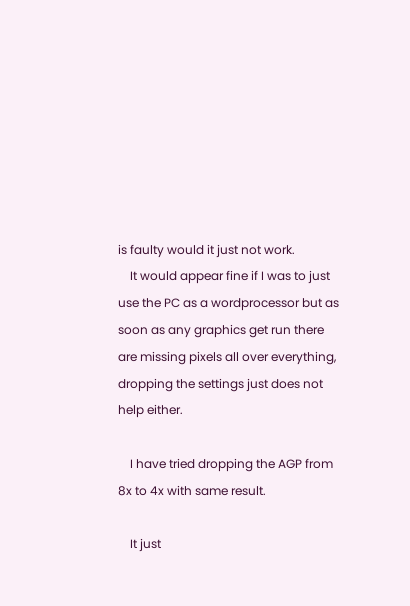is faulty would it just not work.
    It would appear fine if I was to just use the PC as a wordprocessor but as soon as any graphics get run there are missing pixels all over everything, dropping the settings just does not help either.

    I have tried dropping the AGP from 8x to 4x with same result.

    It just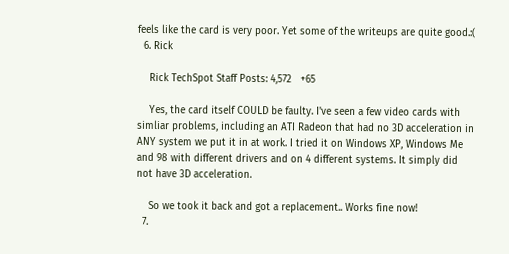feels like the card is very poor. Yet some of the writeups are quite good.:(
  6. Rick

    Rick TechSpot Staff Posts: 4,572   +65

    Yes, the card itself COULD be faulty. I've seen a few video cards with simliar problems, including an ATI Radeon that had no 3D acceleration in ANY system we put it in at work. I tried it on Windows XP, Windows Me and 98 with different drivers and on 4 different systems. It simply did not have 3D acceleration.

    So we took it back and got a replacement.. Works fine now!
  7.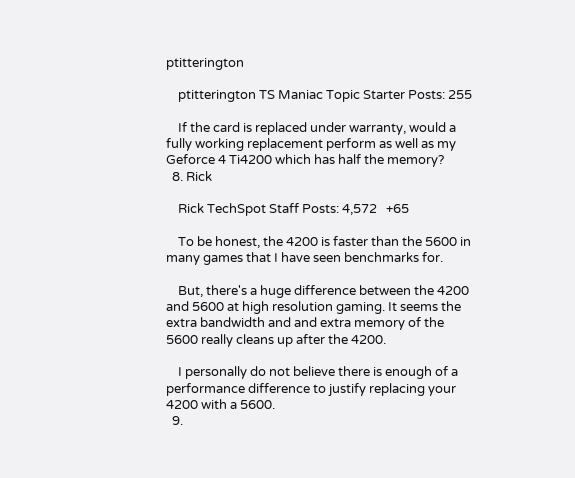ptitterington

    ptitterington TS Maniac Topic Starter Posts: 255

    If the card is replaced under warranty, would a fully working replacement perform as well as my Geforce 4 Ti4200 which has half the memory?
  8. Rick

    Rick TechSpot Staff Posts: 4,572   +65

    To be honest, the 4200 is faster than the 5600 in many games that I have seen benchmarks for.

    But, there's a huge difference between the 4200 and 5600 at high resolution gaming. It seems the extra bandwidth and and extra memory of the 5600 really cleans up after the 4200.

    I personally do not believe there is enough of a performance difference to justify replacing your 4200 with a 5600.
  9.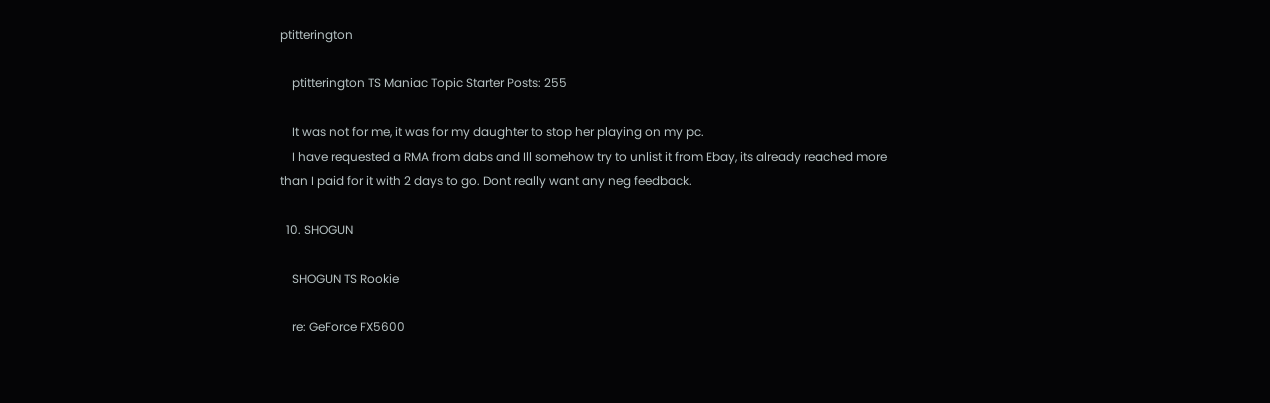ptitterington

    ptitterington TS Maniac Topic Starter Posts: 255

    It was not for me, it was for my daughter to stop her playing on my pc.
    I have requested a RMA from dabs and Ill somehow try to unlist it from Ebay, its already reached more than I paid for it with 2 days to go. Dont really want any neg feedback.

  10. SHOGUN

    SHOGUN TS Rookie

    re: GeForce FX5600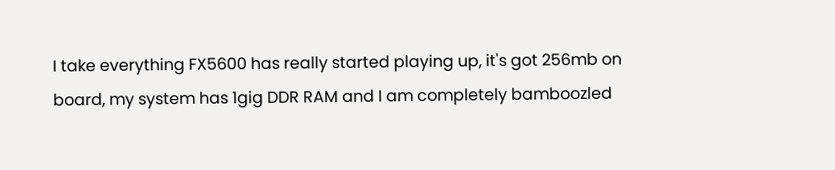I take everything FX5600 has really started playing up, it's got 256mb on board, my system has 1gig DDR RAM and I am completely bamboozled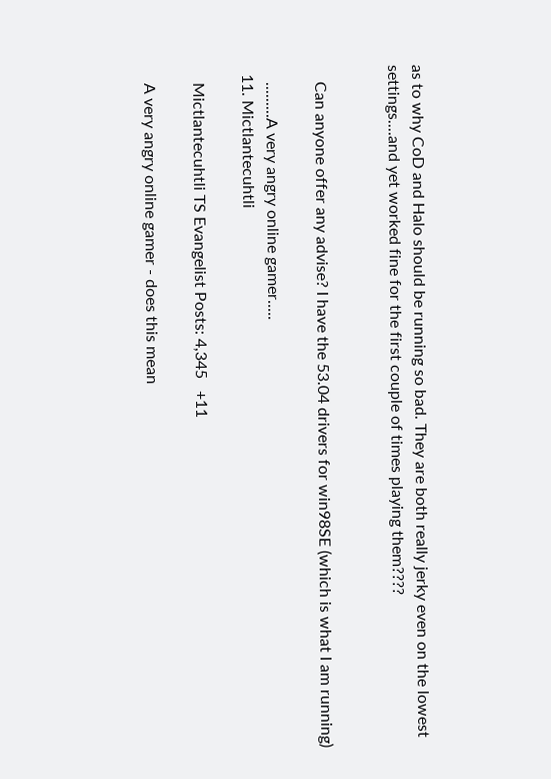as to why CoD and Halo should be running so bad. They are both really jerky even on the lowest settings....and yet worked fine for the first couple of times playing them????


    Can anyone offer any advise? I have the 53.04 drivers for win98SE (which is what I am running)

    .........A very angry online gamer.....
  11. Mictlantecuhtli

    Mictlantecuhtli TS Evangelist Posts: 4,345   +11

    A very angry online gamer - does this mean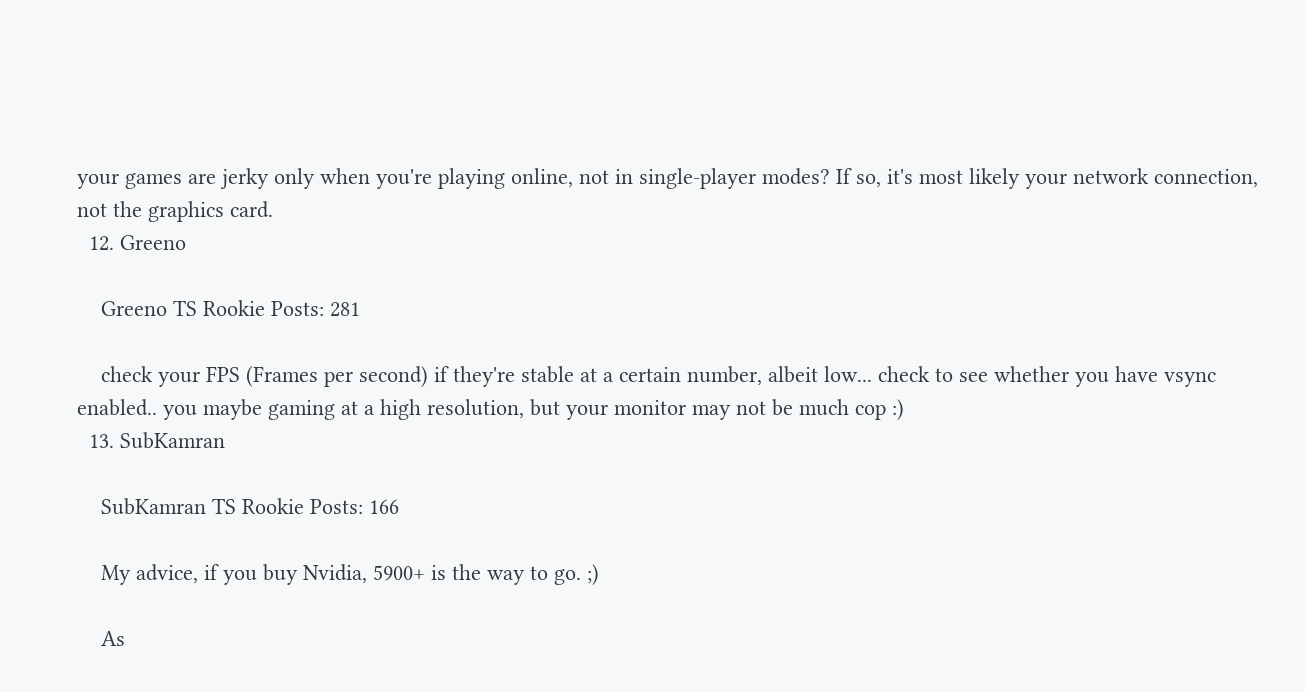your games are jerky only when you're playing online, not in single-player modes? If so, it's most likely your network connection, not the graphics card.
  12. Greeno

    Greeno TS Rookie Posts: 281

    check your FPS (Frames per second) if they're stable at a certain number, albeit low... check to see whether you have vsync enabled.. you maybe gaming at a high resolution, but your monitor may not be much cop :)
  13. SubKamran

    SubKamran TS Rookie Posts: 166

    My advice, if you buy Nvidia, 5900+ is the way to go. ;)

    As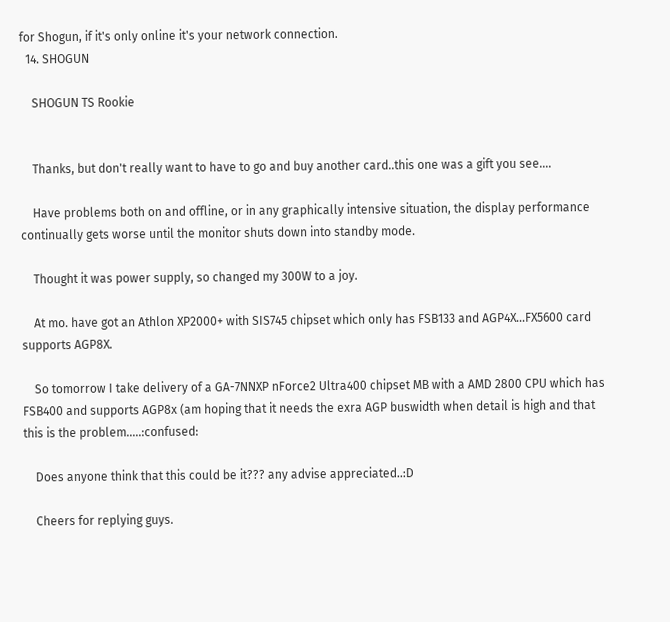for Shogun, if it's only online it's your network connection.
  14. SHOGUN

    SHOGUN TS Rookie


    Thanks, but don't really want to have to go and buy another card..this one was a gift you see....

    Have problems both on and offline, or in any graphically intensive situation, the display performance continually gets worse until the monitor shuts down into standby mode.

    Thought it was power supply, so changed my 300W to a joy.

    At mo. have got an Athlon XP2000+ with SIS745 chipset which only has FSB133 and AGP4X...FX5600 card supports AGP8X.

    So tomorrow I take delivery of a GA-7NNXP nForce2 Ultra400 chipset MB with a AMD 2800 CPU which has FSB400 and supports AGP8x (am hoping that it needs the exra AGP buswidth when detail is high and that this is the problem.....:confused:

    Does anyone think that this could be it??? any advise appreciated..:D

    Cheers for replying guys.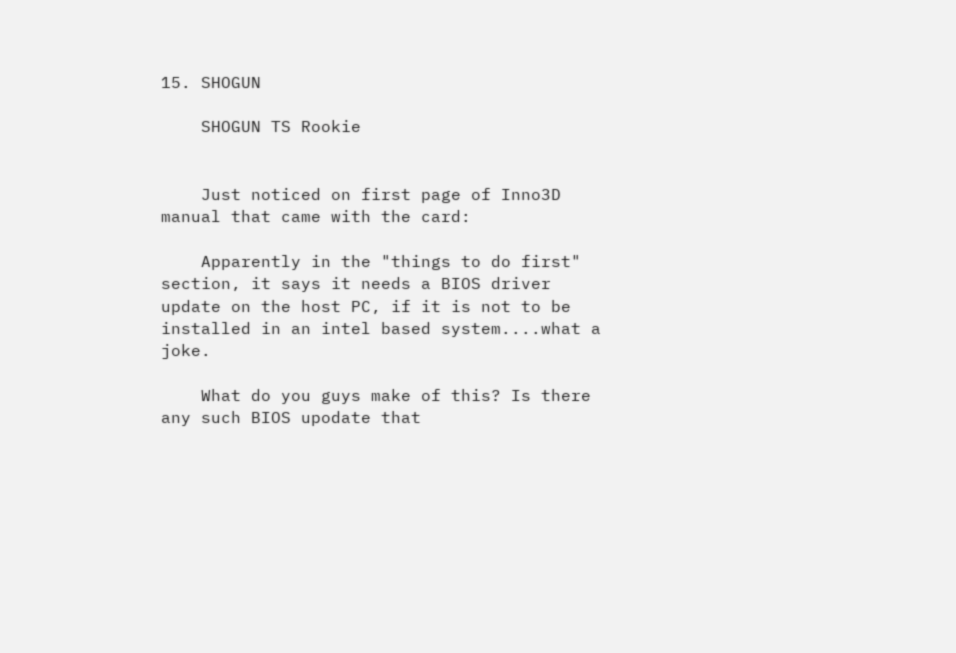15. SHOGUN

    SHOGUN TS Rookie


    Just noticed on first page of Inno3D manual that came with the card:

    Apparently in the "things to do first" section, it says it needs a BIOS driver update on the host PC, if it is not to be installed in an intel based system....what a joke.

    What do you guys make of this? Is there any such BIOS upodate that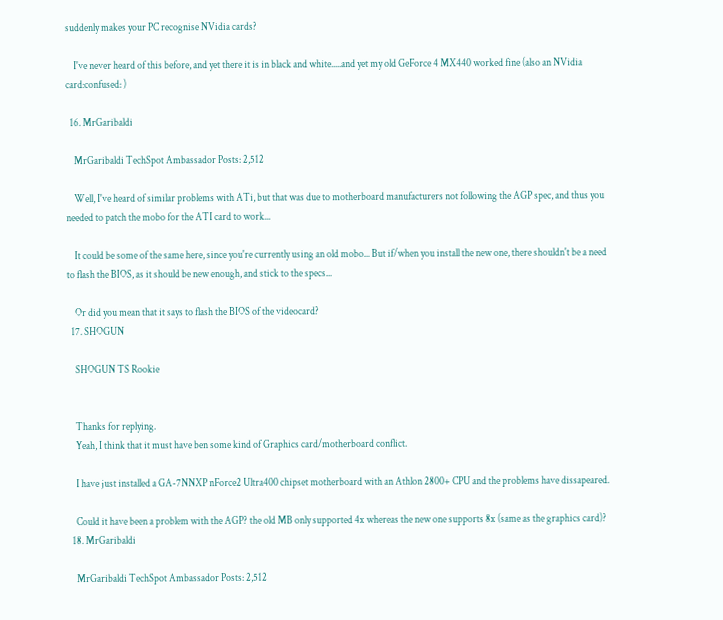suddenly makes your PC recognise NVidia cards?

    I've never heard of this before, and yet there it is in black and white.....and yet my old GeForce 4 MX440 worked fine (also an NVidia card:confused: )

  16. MrGaribaldi

    MrGaribaldi TechSpot Ambassador Posts: 2,512

    Well, I've heard of similar problems with ATi, but that was due to motherboard manufacturers not following the AGP spec, and thus you needed to patch the mobo for the ATI card to work...

    It could be some of the same here, since you're currently using an old mobo... But if/when you install the new one, there shouldn't be a need to flash the BIOS, as it should be new enough, and stick to the specs...

    Or did you mean that it says to flash the BIOS of the videocard?
  17. SHOGUN

    SHOGUN TS Rookie


    Thanks for replying.
    Yeah, I think that it must have ben some kind of Graphics card/motherboard conflict.

    I have just installed a GA-7NNXP nForce2 Ultra400 chipset motherboard with an Athlon 2800+ CPU and the problems have dissapeared.

    Could it have been a problem with the AGP? the old MB only supported 4x whereas the new one supports 8x (same as the graphics card)?
  18. MrGaribaldi

    MrGaribaldi TechSpot Ambassador Posts: 2,512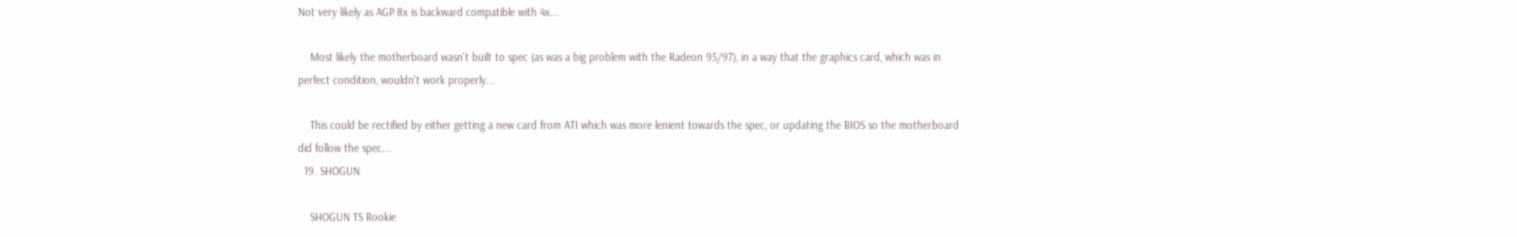Not very likely as AGP 8x is backward compatible with 4x...

    Most likely the motherboard wasn't built to spec (as was a big problem with the Radeon 95/97), in a way that the graphics card, which was in perfect condition, wouldn't work properly...

    This could be rectified by either getting a new card from ATI which was more lenient towards the spec, or updating the BIOS so the motherboard did follow the spec...
  19. SHOGUN

    SHOGUN TS Rookie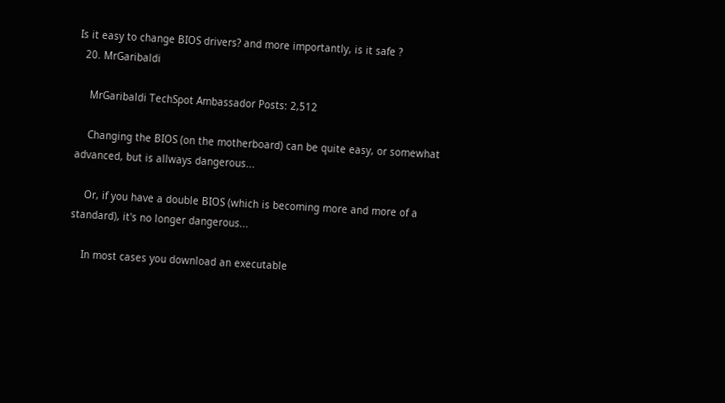Is it easy to change BIOS drivers? and more importantly, is it safe ?
  20. MrGaribaldi

    MrGaribaldi TechSpot Ambassador Posts: 2,512

    Changing the BIOS (on the motherboard) can be quite easy, or somewhat advanced, but is allways dangerous...

    Or, if you have a double BIOS (which is becoming more and more of a standard), it's no longer dangerous...

    In most cases you download an executable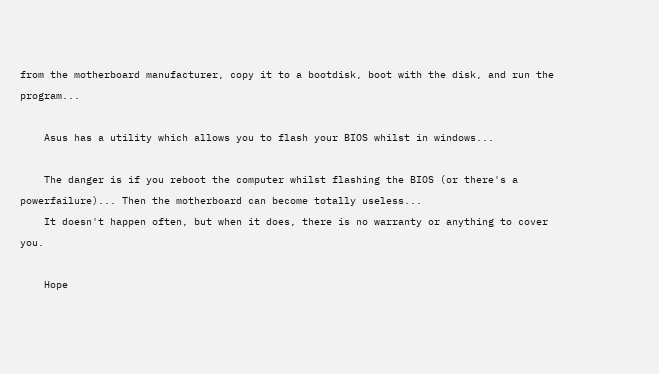from the motherboard manufacturer, copy it to a bootdisk, boot with the disk, and run the program...

    Asus has a utility which allows you to flash your BIOS whilst in windows...

    The danger is if you reboot the computer whilst flashing the BIOS (or there's a powerfailure)... Then the motherboard can become totally useless...
    It doesn't happen often, but when it does, there is no warranty or anything to cover you.

    Hope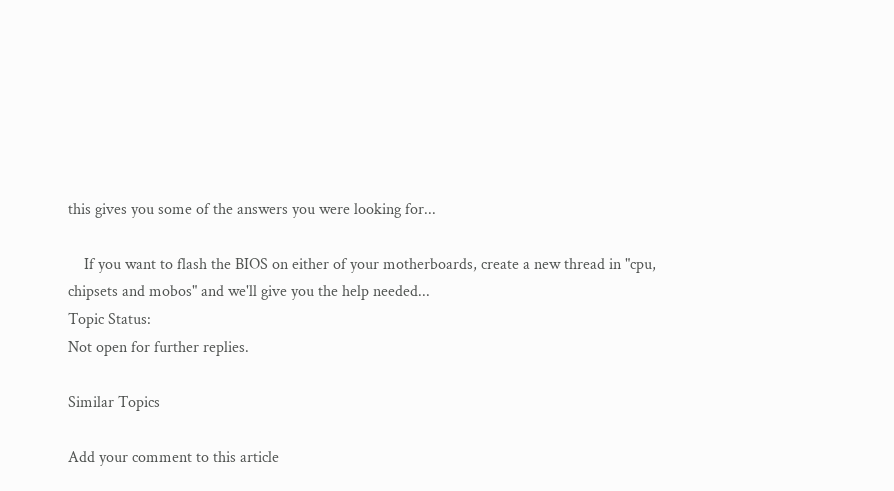this gives you some of the answers you were looking for...

    If you want to flash the BIOS on either of your motherboards, create a new thread in "cpu, chipsets and mobos" and we'll give you the help needed...
Topic Status:
Not open for further replies.

Similar Topics

Add your comment to this article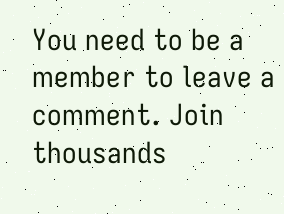You need to be a member to leave a comment. Join thousands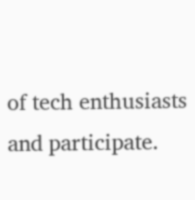of tech enthusiasts and participate.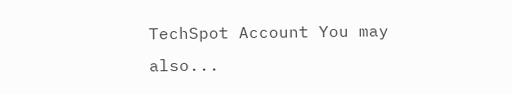TechSpot Account You may also...